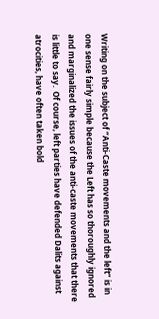Writing on the subject of “Anti-Caste movements and the left” is in one sense fairly simple because the Left has so thoroughly ignored and marginalized the issues of the anti-caste movements that there is little to say.  Of course, left parties have defended Dalits against atrocities, have often taken bold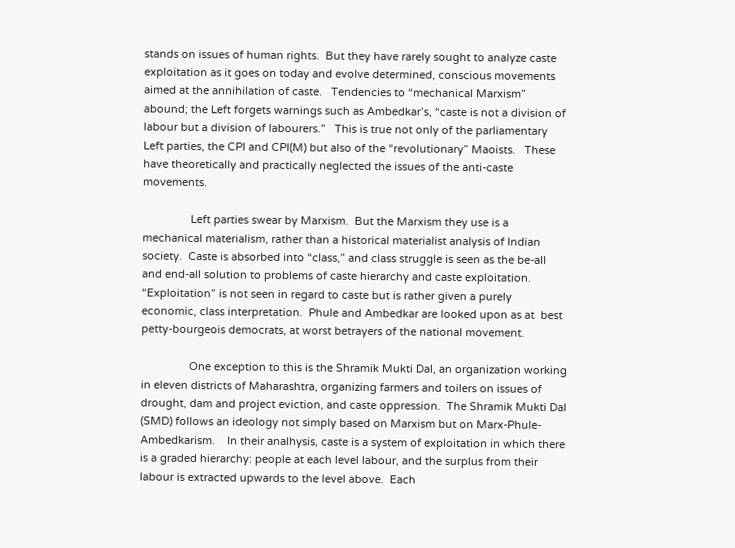stands on issues of human rights.  But they have rarely sought to analyze caste exploitation as it goes on today and evolve determined, conscious movements aimed at the annihilation of caste.   Tendencies to “mechanical Marxism” abound; the Left forgets warnings such as Ambedkar’s, “caste is not a division of labour but a division of labourers.”   This is true not only of the parliamentary Left parties, the CPI and CPI(M) but also of the “revolutionary” Maoists.   These have theoretically and practically neglected the issues of the anti-caste movements.

                Left parties swear by Marxism.  But the Marxism they use is a mechanical materialism, rather than a historical materialist analysis of Indian society.  Caste is absorbed into “class,” and class struggle is seen as the be-all and end-all solution to problems of caste hierarchy and caste exploitation.  “Exploitation” is not seen in regard to caste but is rather given a purely economic, class interpretation.  Phule and Ambedkar are looked upon as at  best petty-bourgeois democrats, at worst betrayers of the national movement.

                One exception to this is the Shramik Mukti Dal, an organization working in eleven districts of Maharashtra, organizing farmers and toilers on issues of drought, dam and project eviction, and caste oppression.  The Shramik Mukti Dal (SMD) follows an ideology not simply based on Marxism but on Marx-Phule-Ambedkarism.    In their analhysis, caste is a system of exploitation in which there is a graded hierarchy: people at each level labour, and the surplus from their labour is extracted upwards to the level above.  Each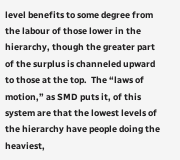level benefits to some degree from the labour of those lower in the hierarchy, though the greater part of the surplus is channeled upward to those at the top.  The “laws of motion,” as SMD puts it, of this system are that the lowest levels of the hierarchy have people doing the heaviest,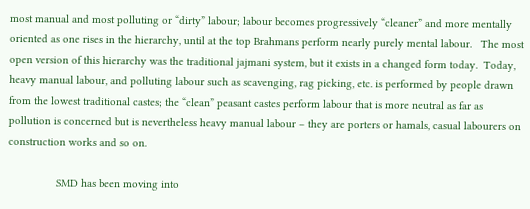most manual and most polluting or “dirty” labour; labour becomes progressively “cleaner” and more mentally oriented as one rises in the hierarchy, until at the top Brahmans perform nearly purely mental labour.   The most open version of this hierarchy was the traditional jajmani system, but it exists in a changed form today.  Today, heavy manual labour, and polluting labour such as scavenging, rag picking, etc. is performed by people drawn from the lowest traditional castes; the “clean” peasant castes perform labour that is more neutral as far as pollution is concerned but is nevertheless heavy manual labour – they are porters or hamals, casual labourers on construction works and so on.

                SMD has been moving into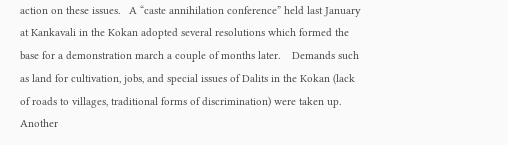action on these issues.   A “caste annihilation conference” held last January at Kankavali in the Kokan adopted several resolutions which formed the base for a demonstration march a couple of months later.    Demands such as land for cultivation, jobs, and special issues of Dalits in the Kokan (lack of roads to villages, traditional forms of discrimination) were taken up.  Another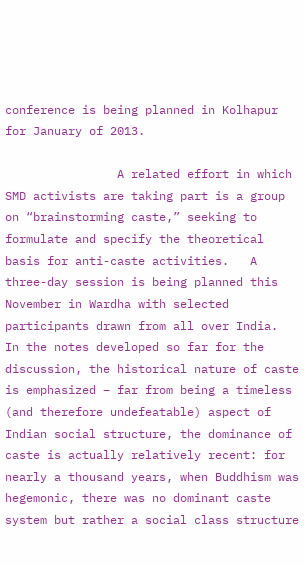conference is being planned in Kolhapur for January of 2013.

                A related effort in which SMD activists are taking part is a group on “brainstorming caste,” seeking to formulate and specify the theoretical basis for anti-caste activities.   A three-day session is being planned this November in Wardha with selected participants drawn from all over India.   In the notes developed so far for the discussion, the historical nature of caste is emphasized – far from being a timeless (and therefore undefeatable) aspect of Indian social structure, the dominance of caste is actually relatively recent: for nearly a thousand years, when Buddhism was hegemonic, there was no dominant caste system but rather a social class structure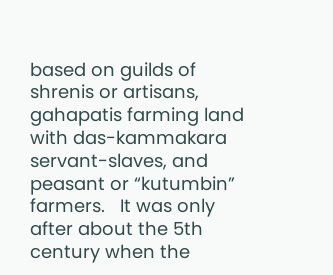based on guilds of shrenis or artisans, gahapatis farming land with das-kammakara servant-slaves, and peasant or “kutumbin” farmers.   It was only after about the 5th century when the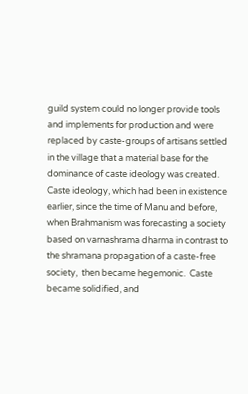guild system could no longer provide tools and implements for production and were replaced by caste-groups of artisans settled in the village that a material base for the dominance of caste ideology was created.   Caste ideology, which had been in existence earlier, since the time of Manu and before, when Brahmanism was forecasting a society based on varnashrama dharma in contrast to the shramana propagation of a caste-free society,  then became hegemonic.  Caste became solidified, and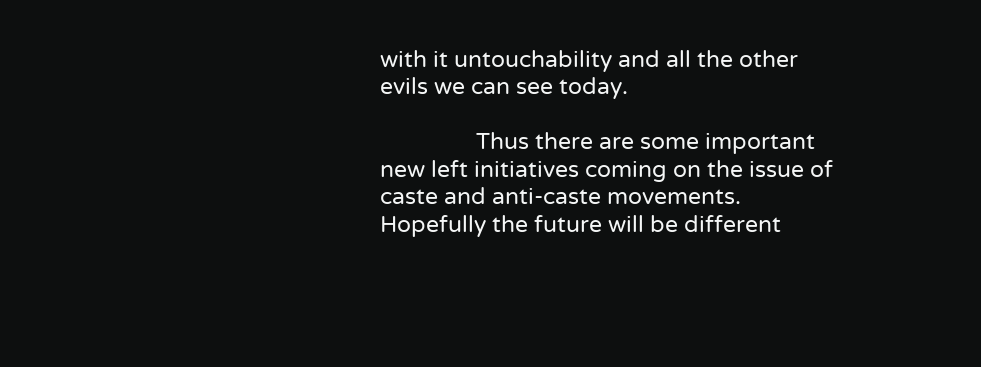with it untouchability and all the other evils we can see today.

                Thus there are some important new left initiatives coming on the issue of caste and anti-caste movements.   Hopefully the future will be different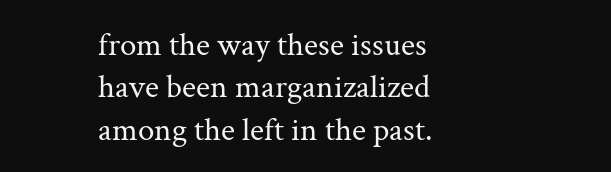from the way these issues have been marganizalized among the left in the past.